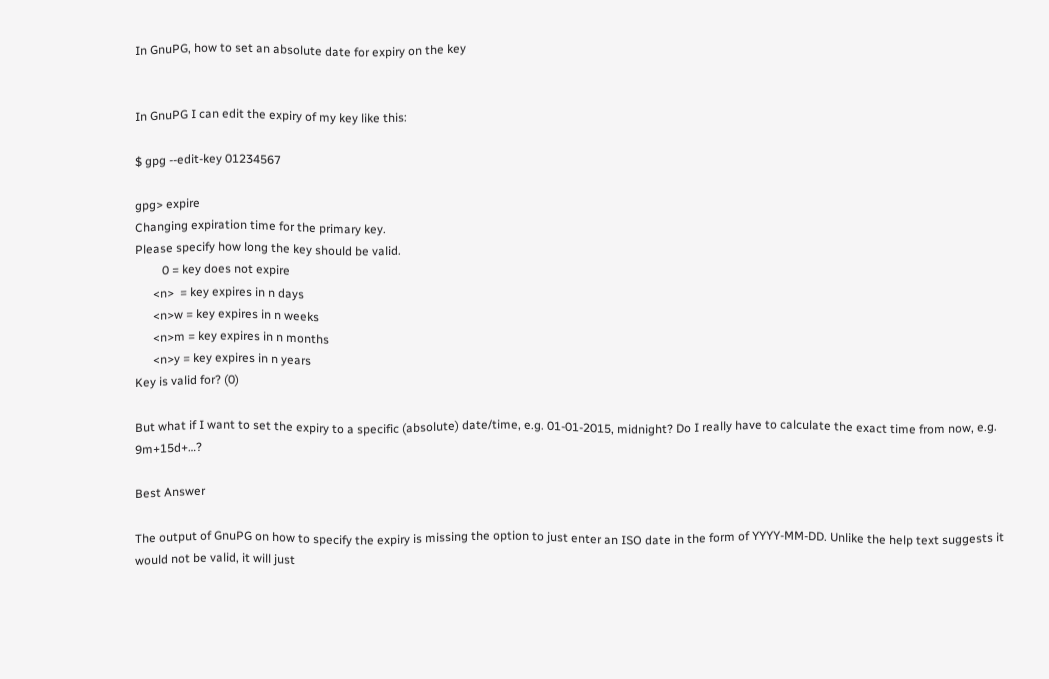In GnuPG, how to set an absolute date for expiry on the key


In GnuPG I can edit the expiry of my key like this:

$ gpg --edit-key 01234567

gpg> expire
Changing expiration time for the primary key.
Please specify how long the key should be valid.
         0 = key does not expire
      <n>  = key expires in n days
      <n>w = key expires in n weeks
      <n>m = key expires in n months
      <n>y = key expires in n years
Key is valid for? (0)

But what if I want to set the expiry to a specific (absolute) date/time, e.g. 01-01-2015, midnight? Do I really have to calculate the exact time from now, e.g. 9m+15d+…?

Best Answer

The output of GnuPG on how to specify the expiry is missing the option to just enter an ISO date in the form of YYYY-MM-DD. Unlike the help text suggests it would not be valid, it will just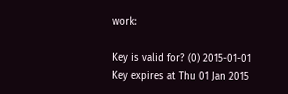work:

Key is valid for? (0) 2015-01-01
Key expires at Thu 01 Jan 2015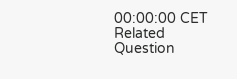00:00:00 CET
Related Question